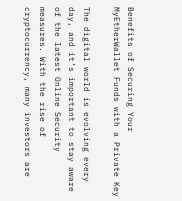Benefits of Securing Your MyEtherWallet Funds with a Private Key

The digital world is evolving every day, and it’s important to stay aware of the latest Online Security measures. With the rise of cryptocurrency, many investors are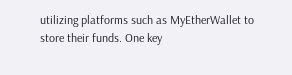utilizing platforms such as MyEtherWallet to store their funds. One key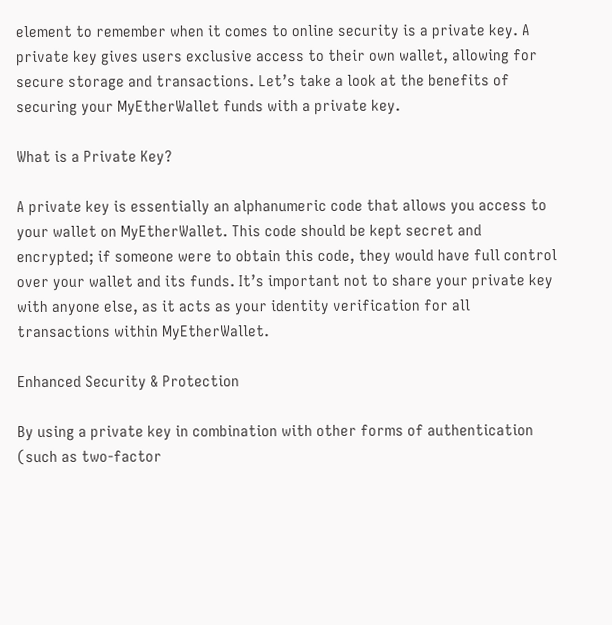element to remember when it comes to online security is a private key. A private key gives users exclusive access to their own wallet, allowing for secure storage and transactions. Let’s take a look at the benefits of securing your MyEtherWallet funds with a private key.

What is a Private Key?

A private key is essentially an alphanumeric code that allows you access to your wallet on MyEtherWallet. This code should be kept secret and encrypted; if someone were to obtain this code, they would have full control over your wallet and its funds. It’s important not to share your private key with anyone else, as it acts as your identity verification for all transactions within MyEtherWallet.

Enhanced Security & Protection

By using a private key in combination with other forms of authentication (such as two-factor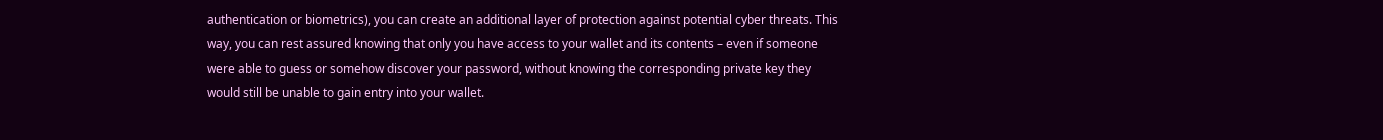authentication or biometrics), you can create an additional layer of protection against potential cyber threats. This way, you can rest assured knowing that only you have access to your wallet and its contents – even if someone were able to guess or somehow discover your password, without knowing the corresponding private key they would still be unable to gain entry into your wallet.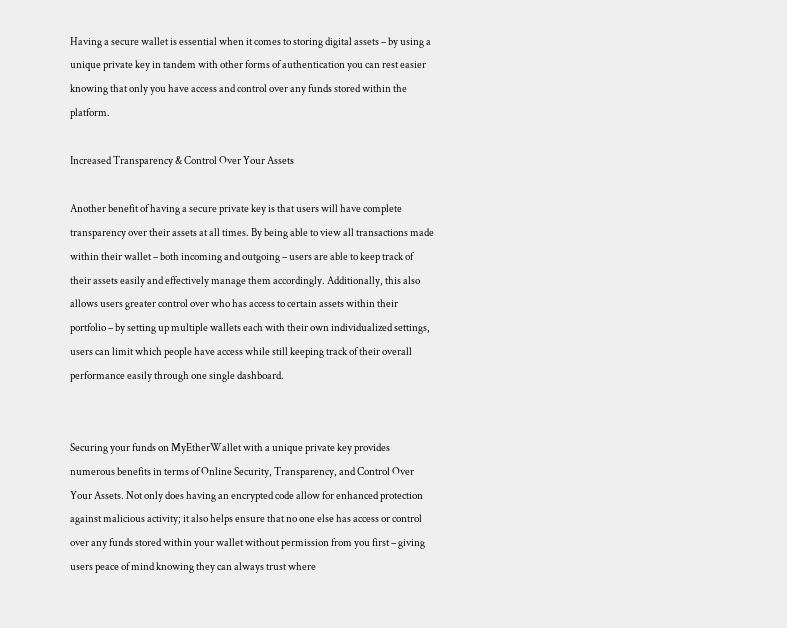Having a secure wallet is essential when it comes to storing digital assets – by using a unique private key in tandem with other forms of authentication you can rest easier knowing that only you have access and control over any funds stored within the platform.

Increased Transparency & Control Over Your Assets

Another benefit of having a secure private key is that users will have complete transparency over their assets at all times. By being able to view all transactions made within their wallet – both incoming and outgoing – users are able to keep track of their assets easily and effectively manage them accordingly. Additionally, this also allows users greater control over who has access to certain assets within their portfolio – by setting up multiple wallets each with their own individualized settings, users can limit which people have access while still keeping track of their overall performance easily through one single dashboard.


Securing your funds on MyEtherWallet with a unique private key provides numerous benefits in terms of Online Security, Transparency, and Control Over Your Assets. Not only does having an encrypted code allow for enhanced protection against malicious activity; it also helps ensure that no one else has access or control over any funds stored within your wallet without permission from you first – giving users peace of mind knowing they can always trust where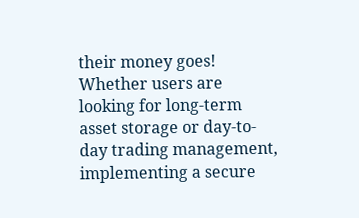their money goes! Whether users are looking for long-term asset storage or day-to-day trading management, implementing a secure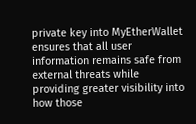private key into MyEtherWallet ensures that all user information remains safe from external threats while providing greater visibility into how those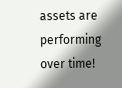assets are performing over time!